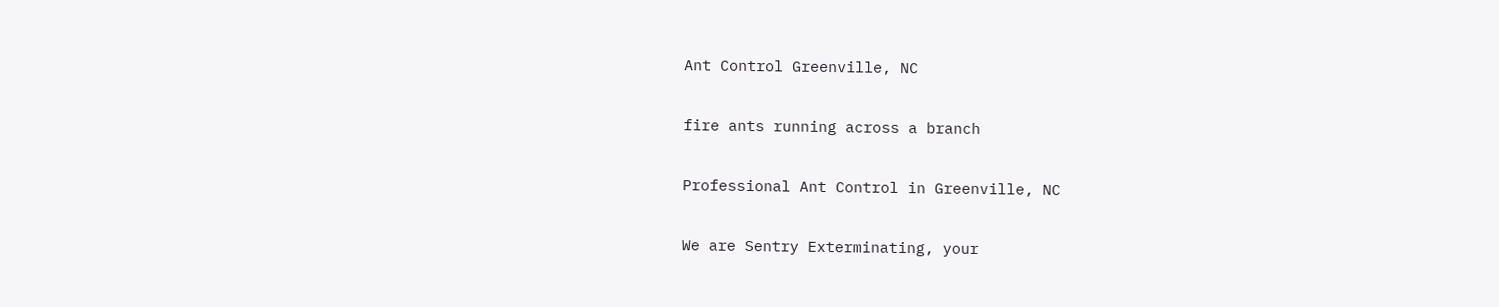Ant Control Greenville, NC

fire ants running across a branch

Professional Ant Control in Greenville, NC

We are Sentry Exterminating, your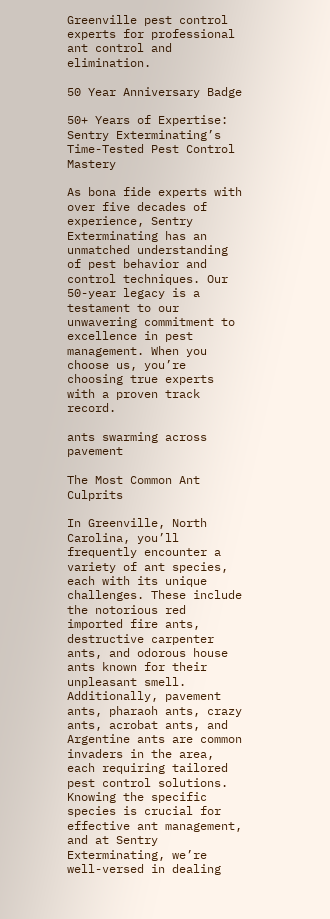Greenville pest control experts for professional ant control and elimination.

50 Year Anniversary Badge

50+ Years of Expertise: Sentry Exterminating’s Time-Tested Pest Control Mastery

As bona fide experts with over five decades of experience, Sentry Exterminating has an unmatched understanding of pest behavior and control techniques. Our 50-year legacy is a testament to our unwavering commitment to excellence in pest management. When you choose us, you’re choosing true experts with a proven track record.

ants swarming across pavement

The Most Common Ant Culprits

In Greenville, North Carolina, you’ll frequently encounter a variety of ant species, each with its unique challenges. These include the notorious red imported fire ants, destructive carpenter ants, and odorous house ants known for their unpleasant smell. Additionally, pavement ants, pharaoh ants, crazy ants, acrobat ants, and Argentine ants are common invaders in the area, each requiring tailored pest control solutions. Knowing the specific species is crucial for effective ant management, and at Sentry Exterminating, we’re well-versed in dealing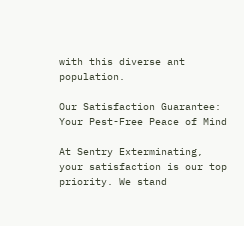with this diverse ant population.

Our Satisfaction Guarantee:
Your Pest-Free Peace of Mind

At Sentry Exterminating, your satisfaction is our top priority. We stand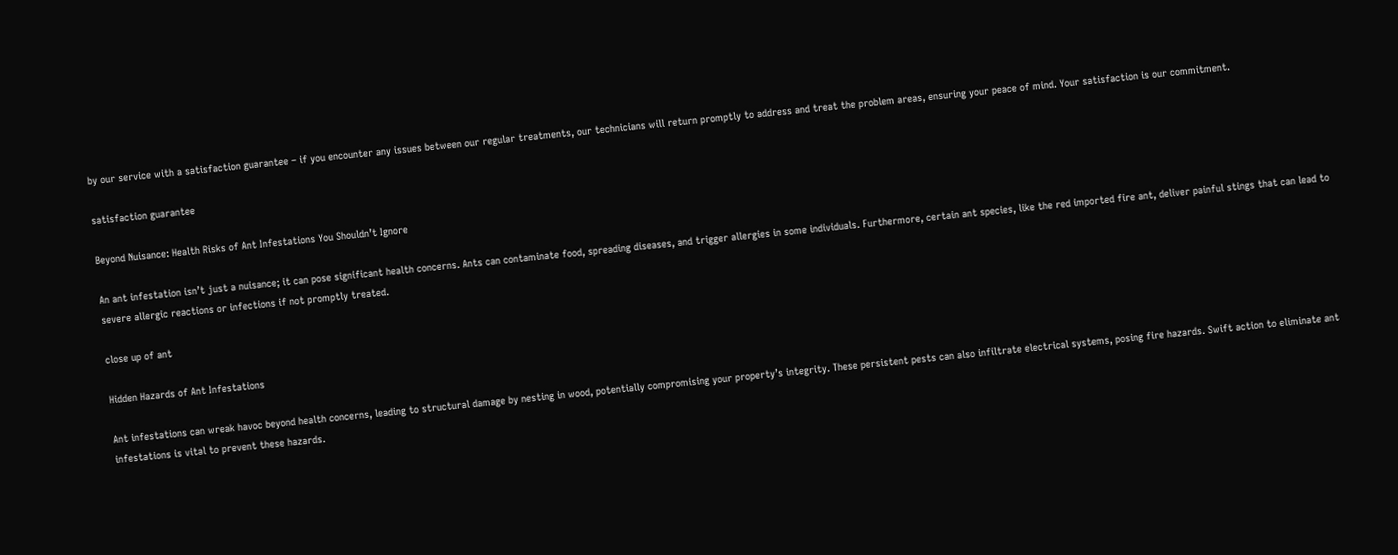by our service with a satisfaction guarantee – if you encounter any issues between our regular treatments, our technicians will return promptly to address and treat the problem areas, ensuring your peace of mind. Your satisfaction is our commitment.

satisfaction guarantee

Beyond Nuisance: Health Risks of Ant Infestations You Shouldn’t Ignore

An ant infestation isn’t just a nuisance; it can pose significant health concerns. Ants can contaminate food, spreading diseases, and trigger allergies in some individuals. Furthermore, certain ant species, like the red imported fire ant, deliver painful stings that can lead to severe allergic reactions or infections if not promptly treated.

close up of ant

Hidden Hazards of Ant Infestations

Ant infestations can wreak havoc beyond health concerns, leading to structural damage by nesting in wood, potentially compromising your property’s integrity. These persistent pests can also infiltrate electrical systems, posing fire hazards. Swift action to eliminate ant infestations is vital to prevent these hazards.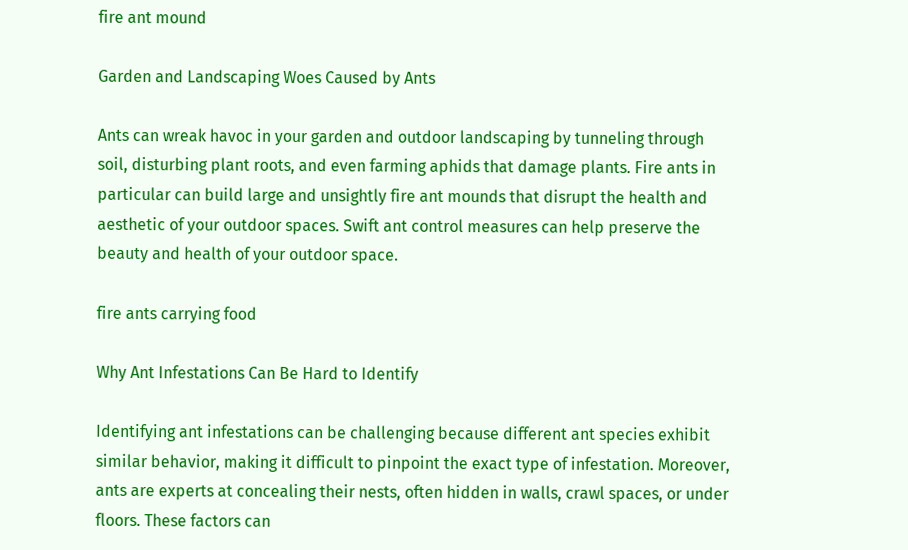fire ant mound

Garden and Landscaping Woes Caused by Ants

Ants can wreak havoc in your garden and outdoor landscaping by tunneling through soil, disturbing plant roots, and even farming aphids that damage plants. Fire ants in particular can build large and unsightly fire ant mounds that disrupt the health and aesthetic of your outdoor spaces. Swift ant control measures can help preserve the beauty and health of your outdoor space.

fire ants carrying food

Why Ant Infestations Can Be Hard to Identify

Identifying ant infestations can be challenging because different ant species exhibit similar behavior, making it difficult to pinpoint the exact type of infestation. Moreover, ants are experts at concealing their nests, often hidden in walls, crawl spaces, or under floors. These factors can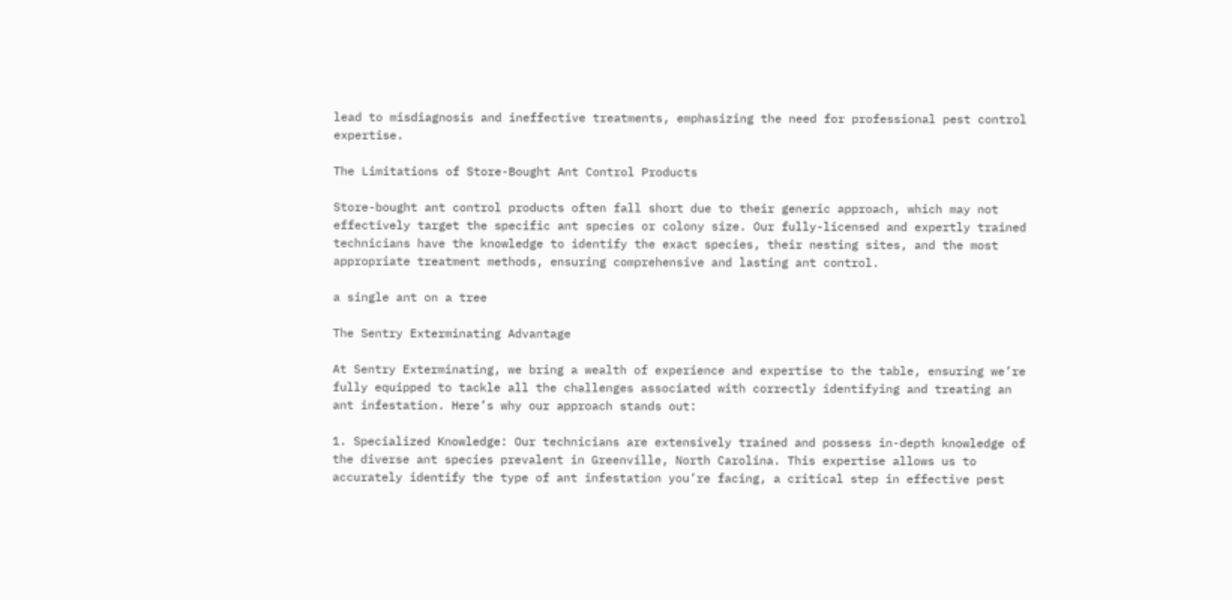lead to misdiagnosis and ineffective treatments, emphasizing the need for professional pest control expertise.

The Limitations of Store-Bought Ant Control Products

Store-bought ant control products often fall short due to their generic approach, which may not effectively target the specific ant species or colony size. Our fully-licensed and expertly trained technicians have the knowledge to identify the exact species, their nesting sites, and the most appropriate treatment methods, ensuring comprehensive and lasting ant control.

a single ant on a tree

The Sentry Exterminating Advantage

At Sentry Exterminating, we bring a wealth of experience and expertise to the table, ensuring we’re fully equipped to tackle all the challenges associated with correctly identifying and treating an ant infestation. Here’s why our approach stands out:

1. Specialized Knowledge: Our technicians are extensively trained and possess in-depth knowledge of the diverse ant species prevalent in Greenville, North Carolina. This expertise allows us to accurately identify the type of ant infestation you’re facing, a critical step in effective pest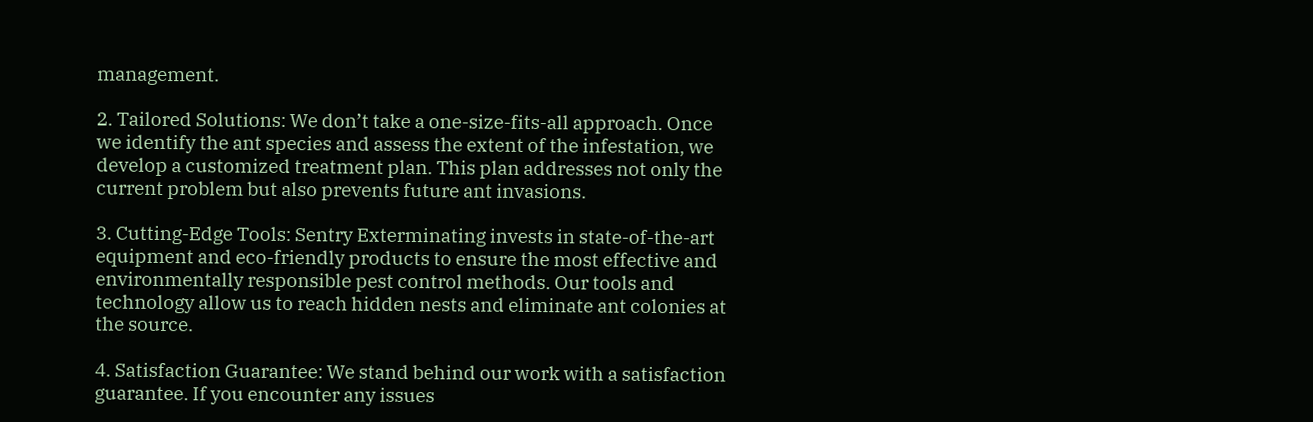management.

2. Tailored Solutions: We don’t take a one-size-fits-all approach. Once we identify the ant species and assess the extent of the infestation, we develop a customized treatment plan. This plan addresses not only the current problem but also prevents future ant invasions.

3. Cutting-Edge Tools: Sentry Exterminating invests in state-of-the-art equipment and eco-friendly products to ensure the most effective and environmentally responsible pest control methods. Our tools and technology allow us to reach hidden nests and eliminate ant colonies at the source.

4. Satisfaction Guarantee: We stand behind our work with a satisfaction guarantee. If you encounter any issues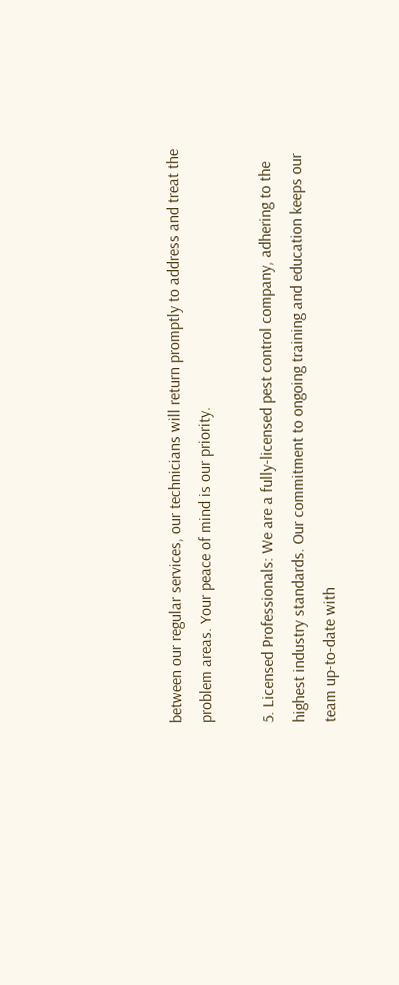between our regular services, our technicians will return promptly to address and treat the problem areas. Your peace of mind is our priority.

5. Licensed Professionals: We are a fully-licensed pest control company, adhering to the highest industry standards. Our commitment to ongoing training and education keeps our team up-to-date with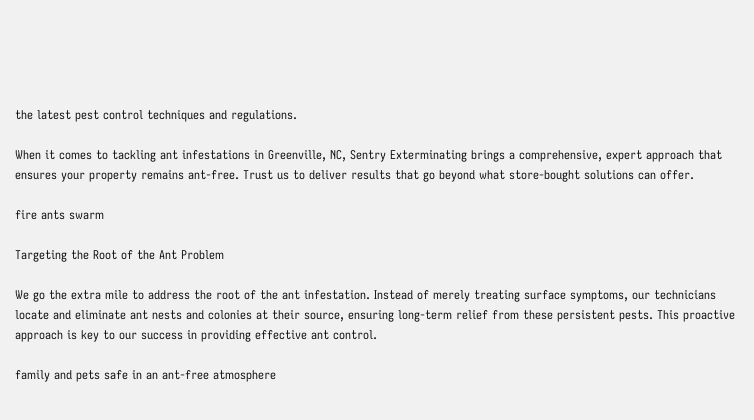the latest pest control techniques and regulations.

When it comes to tackling ant infestations in Greenville, NC, Sentry Exterminating brings a comprehensive, expert approach that ensures your property remains ant-free. Trust us to deliver results that go beyond what store-bought solutions can offer.

fire ants swarm

Targeting the Root of the Ant Problem

We go the extra mile to address the root of the ant infestation. Instead of merely treating surface symptoms, our technicians locate and eliminate ant nests and colonies at their source, ensuring long-term relief from these persistent pests. This proactive approach is key to our success in providing effective ant control.

family and pets safe in an ant-free atmosphere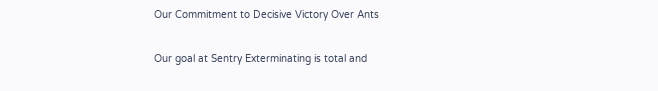Our Commitment to Decisive Victory Over Ants

Our goal at Sentry Exterminating is total and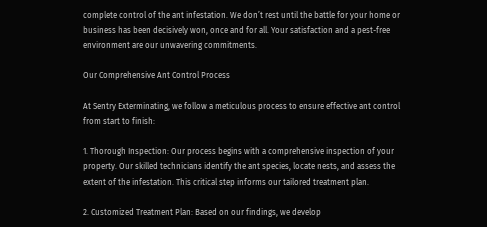complete control of the ant infestation. We don’t rest until the battle for your home or business has been decisively won, once and for all. Your satisfaction and a pest-free environment are our unwavering commitments.

Our Comprehensive Ant Control Process

At Sentry Exterminating, we follow a meticulous process to ensure effective ant control from start to finish:

1. Thorough Inspection: Our process begins with a comprehensive inspection of your property. Our skilled technicians identify the ant species, locate nests, and assess the extent of the infestation. This critical step informs our tailored treatment plan.

2. Customized Treatment Plan: Based on our findings, we develop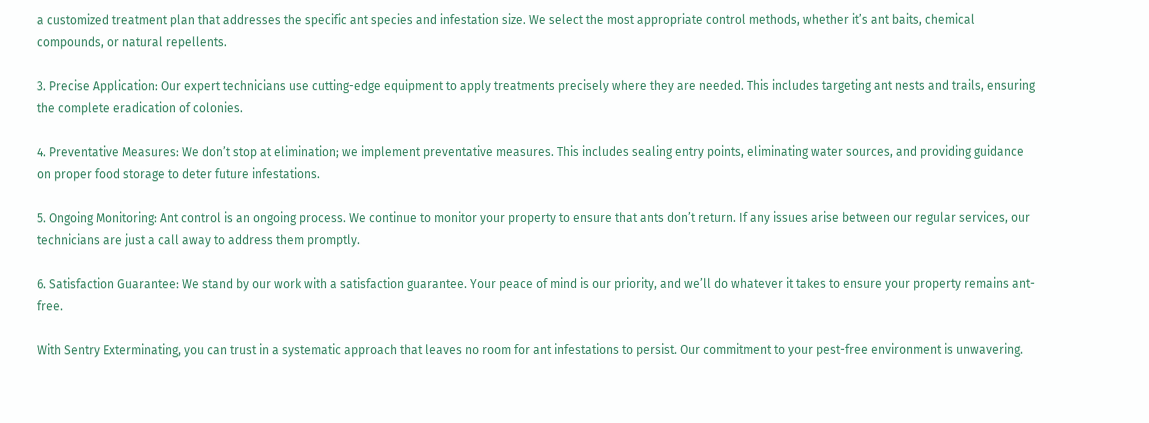a customized treatment plan that addresses the specific ant species and infestation size. We select the most appropriate control methods, whether it’s ant baits, chemical compounds, or natural repellents.

3. Precise Application: Our expert technicians use cutting-edge equipment to apply treatments precisely where they are needed. This includes targeting ant nests and trails, ensuring the complete eradication of colonies.

4. Preventative Measures: We don’t stop at elimination; we implement preventative measures. This includes sealing entry points, eliminating water sources, and providing guidance on proper food storage to deter future infestations.

5. Ongoing Monitoring: Ant control is an ongoing process. We continue to monitor your property to ensure that ants don’t return. If any issues arise between our regular services, our technicians are just a call away to address them promptly.

6. Satisfaction Guarantee: We stand by our work with a satisfaction guarantee. Your peace of mind is our priority, and we’ll do whatever it takes to ensure your property remains ant-free.

With Sentry Exterminating, you can trust in a systematic approach that leaves no room for ant infestations to persist. Our commitment to your pest-free environment is unwavering.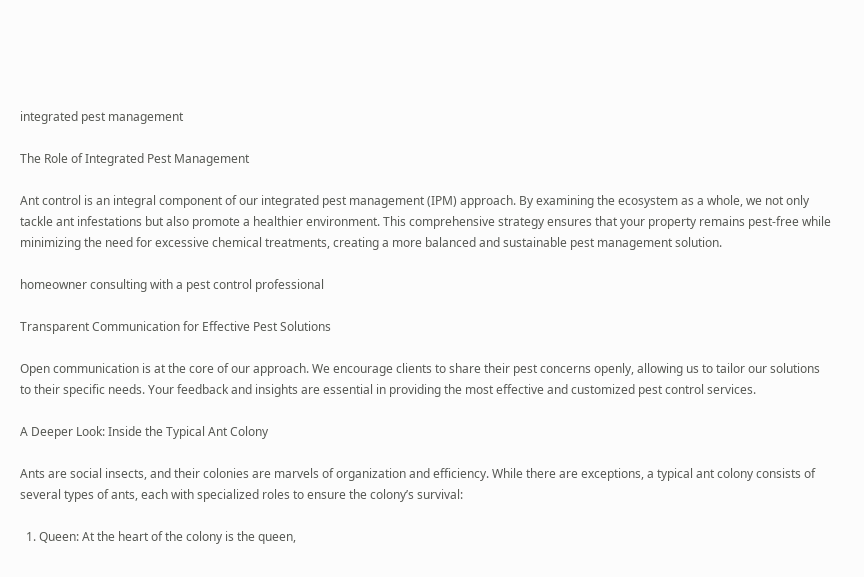integrated pest management

The Role of Integrated Pest Management

Ant control is an integral component of our integrated pest management (IPM) approach. By examining the ecosystem as a whole, we not only tackle ant infestations but also promote a healthier environment. This comprehensive strategy ensures that your property remains pest-free while minimizing the need for excessive chemical treatments, creating a more balanced and sustainable pest management solution.

homeowner consulting with a pest control professional

Transparent Communication for Effective Pest Solutions

Open communication is at the core of our approach. We encourage clients to share their pest concerns openly, allowing us to tailor our solutions to their specific needs. Your feedback and insights are essential in providing the most effective and customized pest control services.

A Deeper Look: Inside the Typical Ant Colony

Ants are social insects, and their colonies are marvels of organization and efficiency. While there are exceptions, a typical ant colony consists of several types of ants, each with specialized roles to ensure the colony’s survival:

  1. Queen: At the heart of the colony is the queen,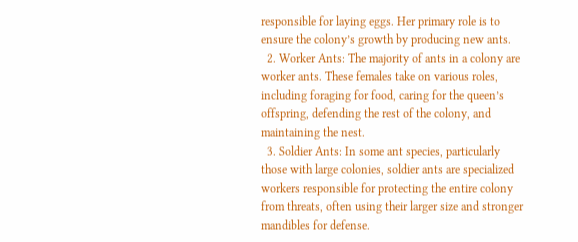responsible for laying eggs. Her primary role is to ensure the colony’s growth by producing new ants.
  2. Worker Ants: The majority of ants in a colony are worker ants. These females take on various roles, including foraging for food, caring for the queen’s offspring, defending the rest of the colony, and maintaining the nest.
  3. Soldier Ants: In some ant species, particularly those with large colonies, soldier ants are specialized workers responsible for protecting the entire colony from threats, often using their larger size and stronger mandibles for defense.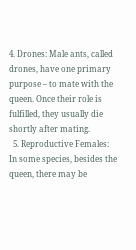4. Drones: Male ants, called drones, have one primary purpose – to mate with the queen. Once their role is fulfilled, they usually die shortly after mating.
  5. Reproductive Females: In some species, besides the queen, there may be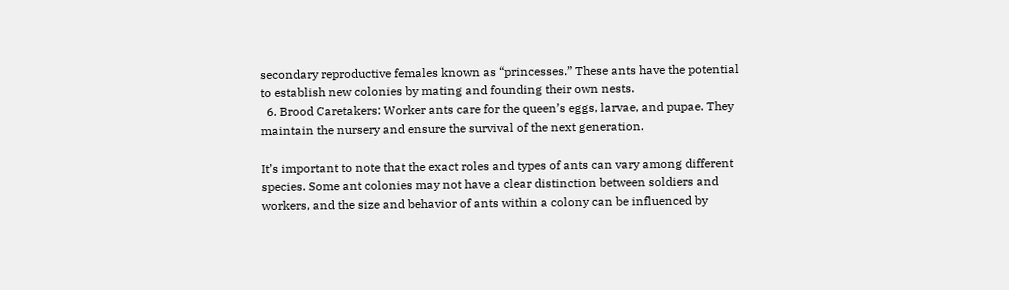secondary reproductive females known as “princesses.” These ants have the potential to establish new colonies by mating and founding their own nests.
  6. Brood Caretakers: Worker ants care for the queen’s eggs, larvae, and pupae. They maintain the nursery and ensure the survival of the next generation.

It’s important to note that the exact roles and types of ants can vary among different species. Some ant colonies may not have a clear distinction between soldiers and workers, and the size and behavior of ants within a colony can be influenced by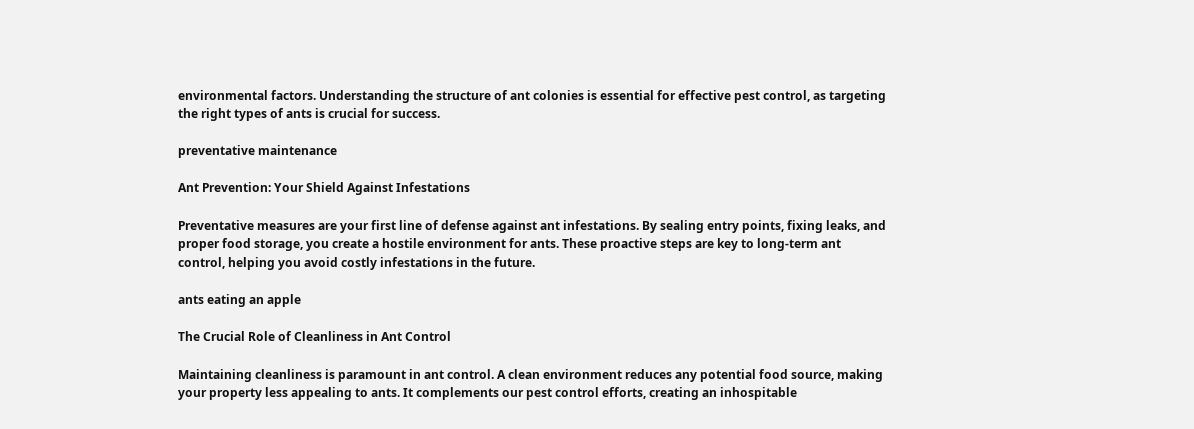environmental factors. Understanding the structure of ant colonies is essential for effective pest control, as targeting the right types of ants is crucial for success.

preventative maintenance

Ant Prevention: Your Shield Against Infestations

Preventative measures are your first line of defense against ant infestations. By sealing entry points, fixing leaks, and proper food storage, you create a hostile environment for ants. These proactive steps are key to long-term ant control, helping you avoid costly infestations in the future.

ants eating an apple

The Crucial Role of Cleanliness in Ant Control

Maintaining cleanliness is paramount in ant control. A clean environment reduces any potential food source, making your property less appealing to ants. It complements our pest control efforts, creating an inhospitable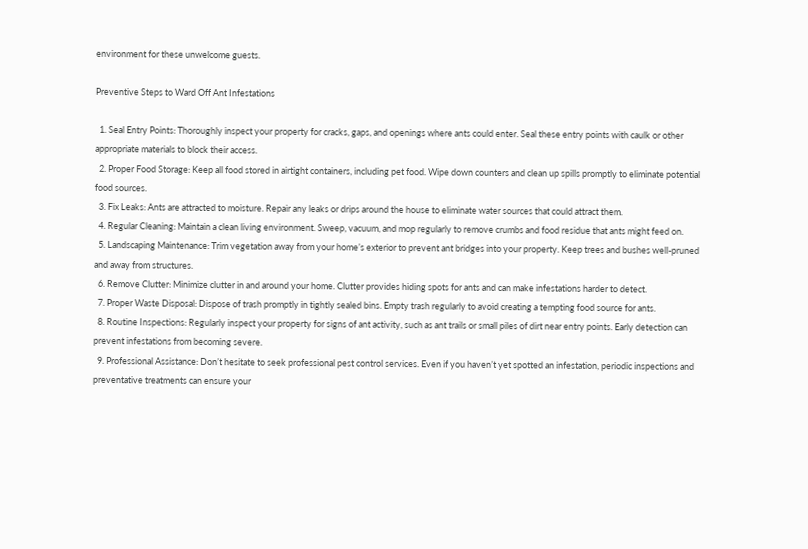environment for these unwelcome guests.

Preventive Steps to Ward Off Ant Infestations

  1. Seal Entry Points: Thoroughly inspect your property for cracks, gaps, and openings where ants could enter. Seal these entry points with caulk or other appropriate materials to block their access.
  2. Proper Food Storage: Keep all food stored in airtight containers, including pet food. Wipe down counters and clean up spills promptly to eliminate potential food sources.
  3. Fix Leaks: Ants are attracted to moisture. Repair any leaks or drips around the house to eliminate water sources that could attract them.
  4. Regular Cleaning: Maintain a clean living environment. Sweep, vacuum, and mop regularly to remove crumbs and food residue that ants might feed on.
  5. Landscaping Maintenance: Trim vegetation away from your home’s exterior to prevent ant bridges into your property. Keep trees and bushes well-pruned and away from structures.
  6. Remove Clutter: Minimize clutter in and around your home. Clutter provides hiding spots for ants and can make infestations harder to detect.
  7. Proper Waste Disposal: Dispose of trash promptly in tightly sealed bins. Empty trash regularly to avoid creating a tempting food source for ants.
  8. Routine Inspections: Regularly inspect your property for signs of ant activity, such as ant trails or small piles of dirt near entry points. Early detection can prevent infestations from becoming severe.
  9. Professional Assistance: Don’t hesitate to seek professional pest control services. Even if you haven’t yet spotted an infestation, periodic inspections and preventative treatments can ensure your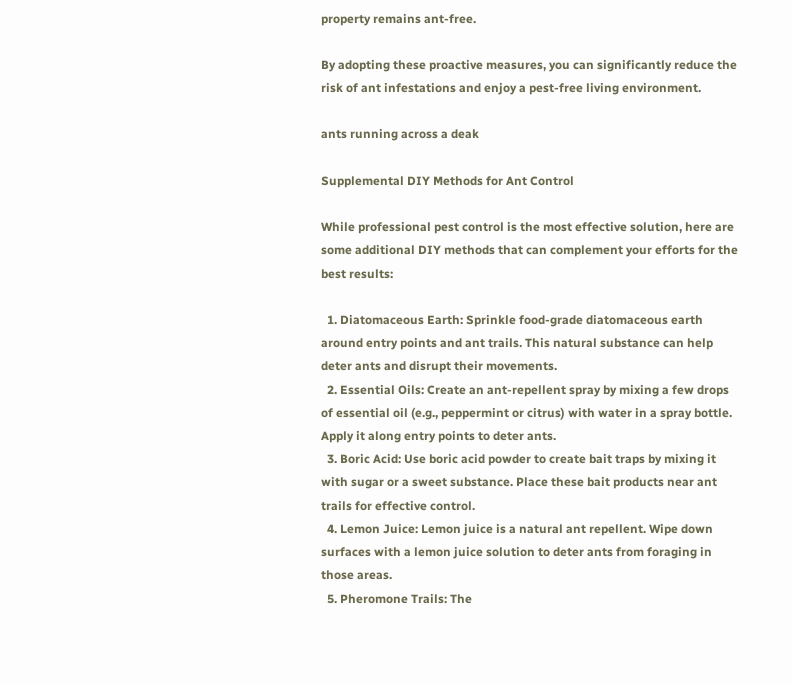property remains ant-free.

By adopting these proactive measures, you can significantly reduce the risk of ant infestations and enjoy a pest-free living environment.

ants running across a deak

Supplemental DIY Methods for Ant Control

While professional pest control is the most effective solution, here are some additional DIY methods that can complement your efforts for the best results:

  1. Diatomaceous Earth: Sprinkle food-grade diatomaceous earth around entry points and ant trails. This natural substance can help deter ants and disrupt their movements.
  2. Essential Oils: Create an ant-repellent spray by mixing a few drops of essential oil (e.g., peppermint or citrus) with water in a spray bottle. Apply it along entry points to deter ants.
  3. Boric Acid: Use boric acid powder to create bait traps by mixing it with sugar or a sweet substance. Place these bait products near ant trails for effective control.
  4. Lemon Juice: Lemon juice is a natural ant repellent. Wipe down surfaces with a lemon juice solution to deter ants from foraging in those areas.
  5. Pheromone Trails: The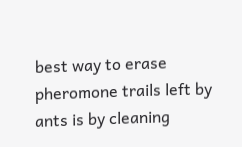best way to erase pheromone trails left by ants is by cleaning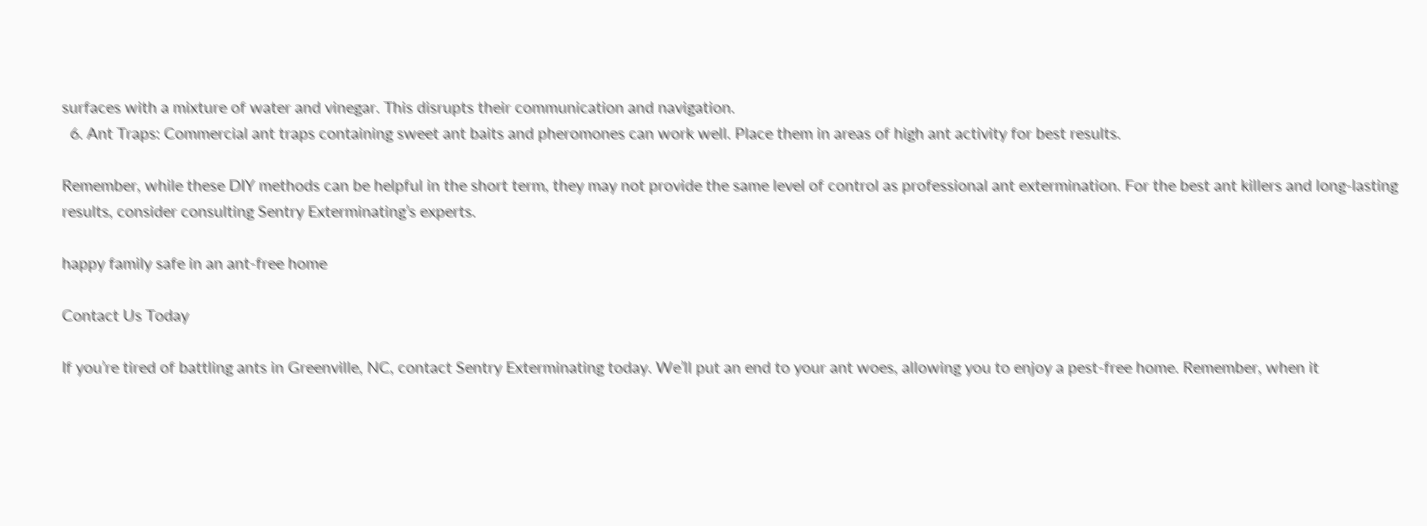surfaces with a mixture of water and vinegar. This disrupts their communication and navigation.
  6. Ant Traps: Commercial ant traps containing sweet ant baits and pheromones can work well. Place them in areas of high ant activity for best results.

Remember, while these DIY methods can be helpful in the short term, they may not provide the same level of control as professional ant extermination. For the best ant killers and long-lasting results, consider consulting Sentry Exterminating’s experts.

happy family safe in an ant-free home

Contact Us Today

If you’re tired of battling ants in Greenville, NC, contact Sentry Exterminating today. We’ll put an end to your ant woes, allowing you to enjoy a pest-free home. Remember, when it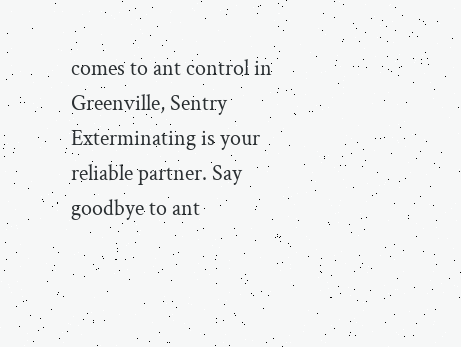comes to ant control in Greenville, Sentry Exterminating is your reliable partner. Say goodbye to ant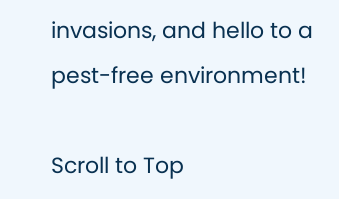invasions, and hello to a pest-free environment!

Scroll to Top